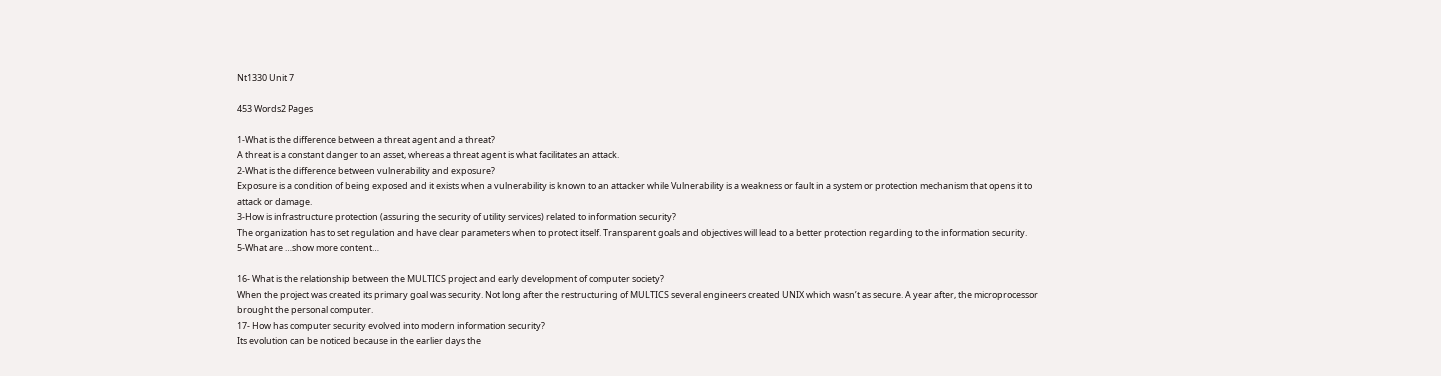Nt1330 Unit 7

453 Words2 Pages

1-What is the difference between a threat agent and a threat?
A threat is a constant danger to an asset, whereas a threat agent is what facilitates an attack.
2-What is the difference between vulnerability and exposure?
Exposure is a condition of being exposed and it exists when a vulnerability is known to an attacker while Vulnerability is a weakness or fault in a system or protection mechanism that opens it to attack or damage.
3-How is infrastructure protection (assuring the security of utility services) related to information security?
The organization has to set regulation and have clear parameters when to protect itself. Transparent goals and objectives will lead to a better protection regarding to the information security.
5-What are …show more content…

16- What is the relationship between the MULTICS project and early development of computer society?
When the project was created its primary goal was security. Not long after the restructuring of MULTICS several engineers created UNIX which wasn’t as secure. A year after, the microprocessor brought the personal computer.
17- How has computer security evolved into modern information security?
Its evolution can be noticed because in the earlier days the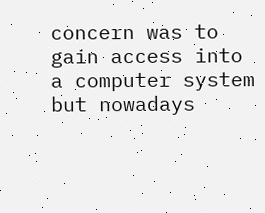concern was to gain access into a computer system but nowadays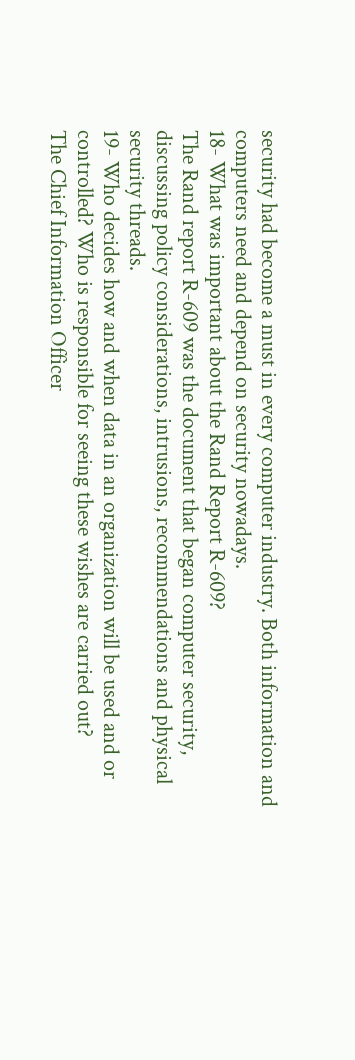security had become a must in every computer industry. Both information and computers need and depend on security nowadays.
18- What was important about the Rand Report R-609?
The Rand report R-609 was the document that began computer security, discussing policy considerations, intrusions, recommendations and physical security threads.
19- Who decides how and when data in an organization will be used and or controlled? Who is responsible for seeing these wishes are carried out?
The Chief Information Officer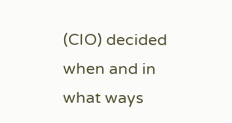(CIO) decided when and in what ways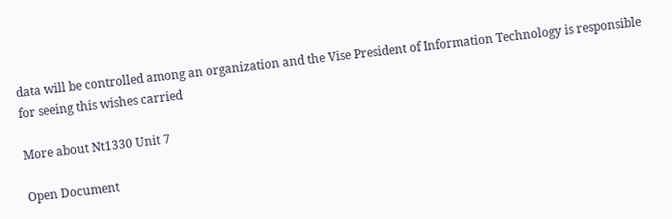data will be controlled among an organization and the Vise President of Information Technology is responsible for seeing this wishes carried

More about Nt1330 Unit 7

Open Document